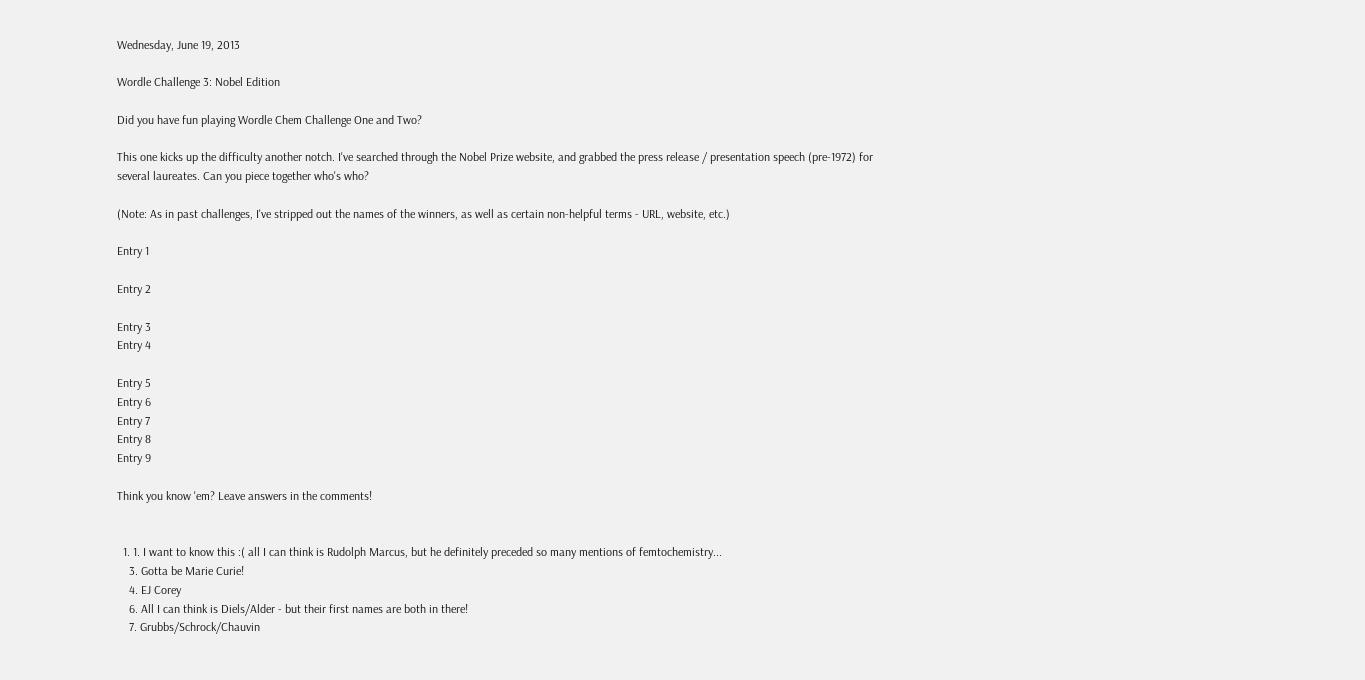Wednesday, June 19, 2013

Wordle Challenge 3: Nobel Edition

Did you have fun playing Wordle Chem Challenge One and Two?

This one kicks up the difficulty another notch. I've searched through the Nobel Prize website, and grabbed the press release / presentation speech (pre-1972) for several laureates. Can you piece together who's who?

(Note: As in past challenges, I've stripped out the names of the winners, as well as certain non-helpful terms - URL, website, etc.)

Entry 1

Entry 2

Entry 3
Entry 4

Entry 5
Entry 6
Entry 7
Entry 8
Entry 9

Think you know 'em? Leave answers in the comments!


  1. 1. I want to know this :( all I can think is Rudolph Marcus, but he definitely preceded so many mentions of femtochemistry...
    3. Gotta be Marie Curie!
    4. EJ Corey
    6. All I can think is Diels/Alder - but their first names are both in there!
    7. Grubbs/Schrock/Chauvin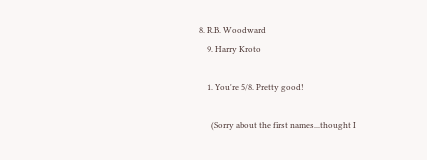8. R.B. Woodward
    9. Harry Kroto

    1. You're 5/8. Pretty good!

      (Sorry about the first names...thought I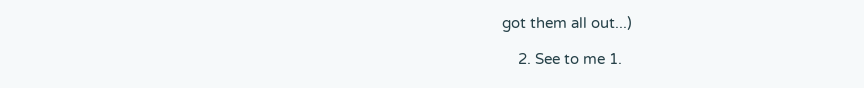got them all out...)

    2. See to me 1.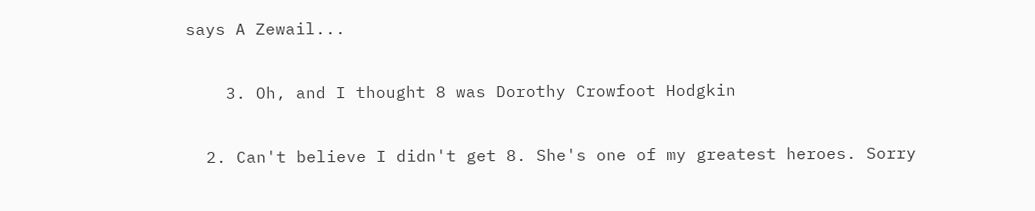says A Zewail...

    3. Oh, and I thought 8 was Dorothy Crowfoot Hodgkin

  2. Can't believe I didn't get 8. She's one of my greatest heroes. Sorry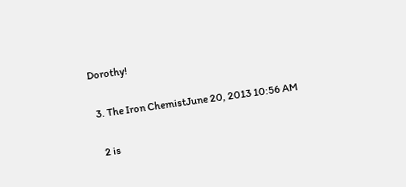Dorothy!

  3. The Iron ChemistJune 20, 2013 10:56 AM

    2 is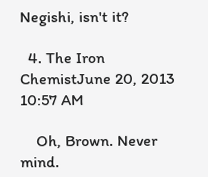Negishi, isn't it?

  4. The Iron ChemistJune 20, 2013 10:57 AM

    Oh, Brown. Never mind.